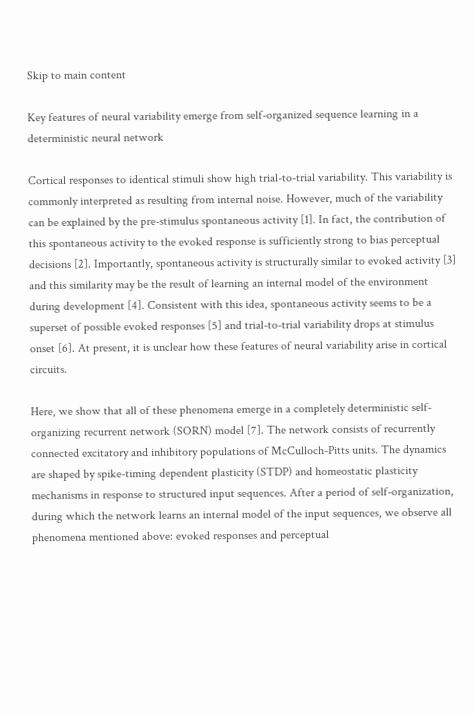Skip to main content

Key features of neural variability emerge from self-organized sequence learning in a deterministic neural network

Cortical responses to identical stimuli show high trial-to-trial variability. This variability is commonly interpreted as resulting from internal noise. However, much of the variability can be explained by the pre-stimulus spontaneous activity [1]. In fact, the contribution of this spontaneous activity to the evoked response is sufficiently strong to bias perceptual decisions [2]. Importantly, spontaneous activity is structurally similar to evoked activity [3] and this similarity may be the result of learning an internal model of the environment during development [4]. Consistent with this idea, spontaneous activity seems to be a superset of possible evoked responses [5] and trial-to-trial variability drops at stimulus onset [6]. At present, it is unclear how these features of neural variability arise in cortical circuits.

Here, we show that all of these phenomena emerge in a completely deterministic self-organizing recurrent network (SORN) model [7]. The network consists of recurrently connected excitatory and inhibitory populations of McCulloch-Pitts units. The dynamics are shaped by spike-timing dependent plasticity (STDP) and homeostatic plasticity mechanisms in response to structured input sequences. After a period of self-organization, during which the network learns an internal model of the input sequences, we observe all phenomena mentioned above: evoked responses and perceptual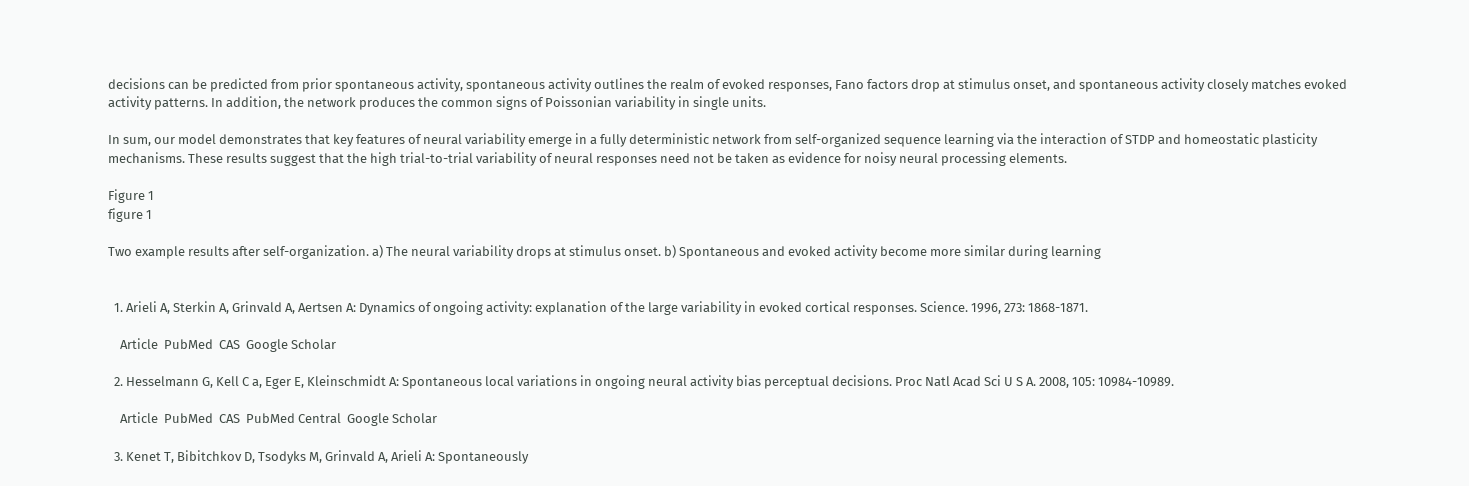decisions can be predicted from prior spontaneous activity, spontaneous activity outlines the realm of evoked responses, Fano factors drop at stimulus onset, and spontaneous activity closely matches evoked activity patterns. In addition, the network produces the common signs of Poissonian variability in single units.

In sum, our model demonstrates that key features of neural variability emerge in a fully deterministic network from self-organized sequence learning via the interaction of STDP and homeostatic plasticity mechanisms. These results suggest that the high trial-to-trial variability of neural responses need not be taken as evidence for noisy neural processing elements.

Figure 1
figure 1

Two example results after self-organization. a) The neural variability drops at stimulus onset. b) Spontaneous and evoked activity become more similar during learning


  1. Arieli A, Sterkin A, Grinvald A, Aertsen A: Dynamics of ongoing activity: explanation of the large variability in evoked cortical responses. Science. 1996, 273: 1868-1871.

    Article  PubMed  CAS  Google Scholar

  2. Hesselmann G, Kell C a, Eger E, Kleinschmidt A: Spontaneous local variations in ongoing neural activity bias perceptual decisions. Proc Natl Acad Sci U S A. 2008, 105: 10984-10989.

    Article  PubMed  CAS  PubMed Central  Google Scholar

  3. Kenet T, Bibitchkov D, Tsodyks M, Grinvald A, Arieli A: Spontaneously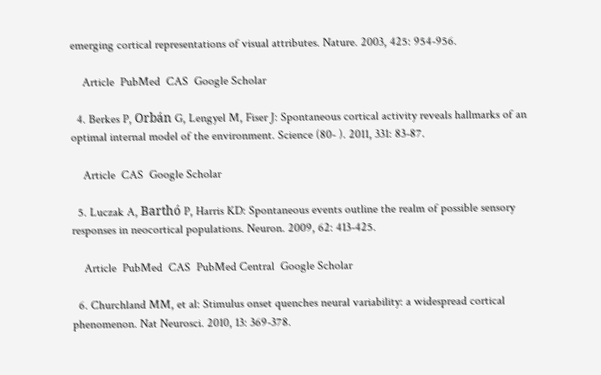emerging cortical representations of visual attributes. Nature. 2003, 425: 954-956.

    Article  PubMed  CAS  Google Scholar

  4. Berkes P, Orbán G, Lengyel M, Fiser J: Spontaneous cortical activity reveals hallmarks of an optimal internal model of the environment. Science (80- ). 2011, 331: 83-87.

    Article  CAS  Google Scholar

  5. Luczak A, Barthó P, Harris KD: Spontaneous events outline the realm of possible sensory responses in neocortical populations. Neuron. 2009, 62: 413-425.

    Article  PubMed  CAS  PubMed Central  Google Scholar

  6. Churchland MM, et al: Stimulus onset quenches neural variability: a widespread cortical phenomenon. Nat Neurosci. 2010, 13: 369-378.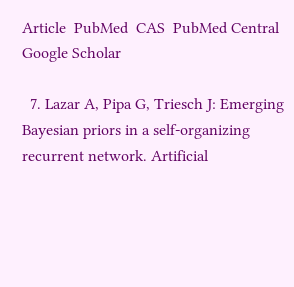Article  PubMed  CAS  PubMed Central  Google Scholar

  7. Lazar A, Pipa G, Triesch J: Emerging Bayesian priors in a self-organizing recurrent network. Artificial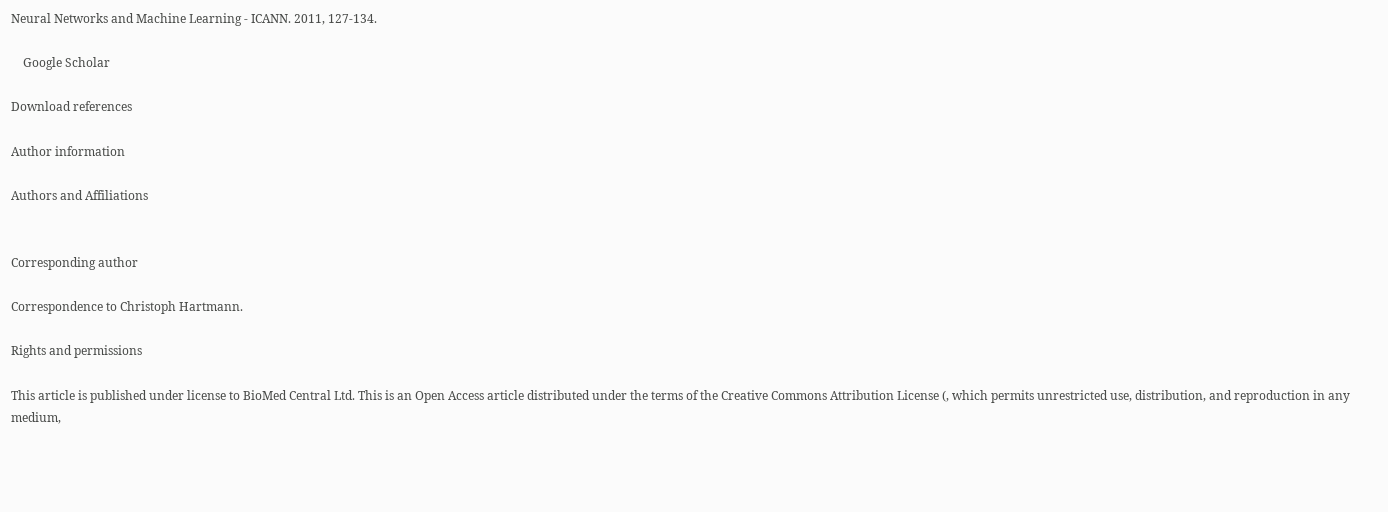Neural Networks and Machine Learning - ICANN. 2011, 127-134.

    Google Scholar

Download references

Author information

Authors and Affiliations


Corresponding author

Correspondence to Christoph Hartmann.

Rights and permissions

This article is published under license to BioMed Central Ltd. This is an Open Access article distributed under the terms of the Creative Commons Attribution License (, which permits unrestricted use, distribution, and reproduction in any medium,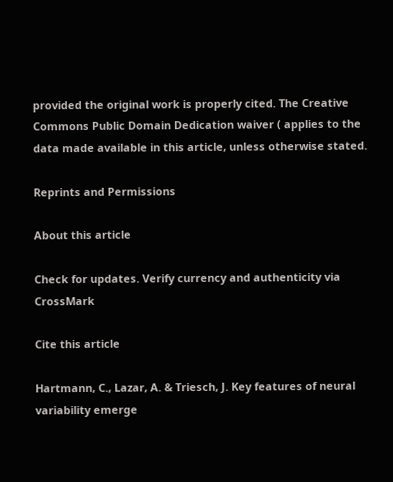provided the original work is properly cited. The Creative Commons Public Domain Dedication waiver ( applies to the data made available in this article, unless otherwise stated.

Reprints and Permissions

About this article

Check for updates. Verify currency and authenticity via CrossMark

Cite this article

Hartmann, C., Lazar, A. & Triesch, J. Key features of neural variability emerge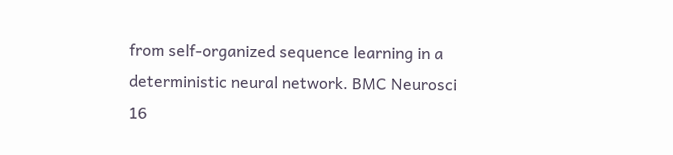from self-organized sequence learning in a deterministic neural network. BMC Neurosci 16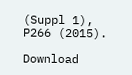(Suppl 1), P266 (2015).

Download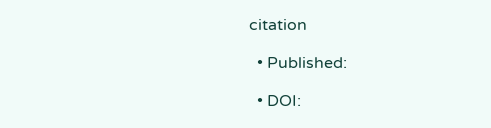citation

  • Published:

  • DOI: